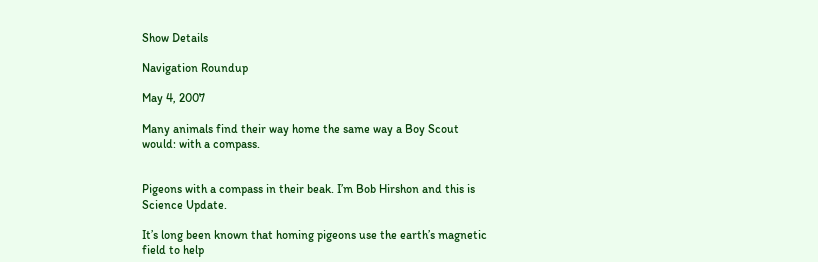Show Details

Navigation Roundup

May 4, 2007

Many animals find their way home the same way a Boy Scout would: with a compass.


Pigeons with a compass in their beak. I’m Bob Hirshon and this is Science Update.

It’s long been known that homing pigeons use the earth’s magnetic field to help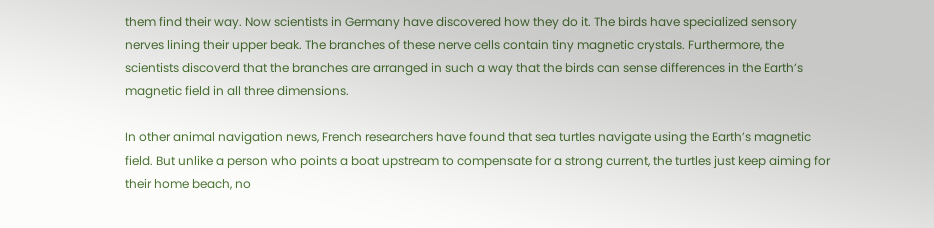them find their way. Now scientists in Germany have discovered how they do it. The birds have specialized sensory nerves lining their upper beak. The branches of these nerve cells contain tiny magnetic crystals. Furthermore, the scientists discoverd that the branches are arranged in such a way that the birds can sense differences in the Earth’s magnetic field in all three dimensions.

In other animal navigation news, French researchers have found that sea turtles navigate using the Earth’s magnetic field. But unlike a person who points a boat upstream to compensate for a strong current, the turtles just keep aiming for their home beach, no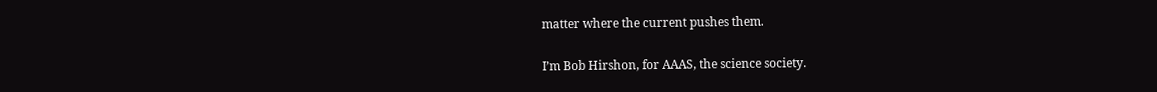matter where the current pushes them.

I’m Bob Hirshon, for AAAS, the science society.